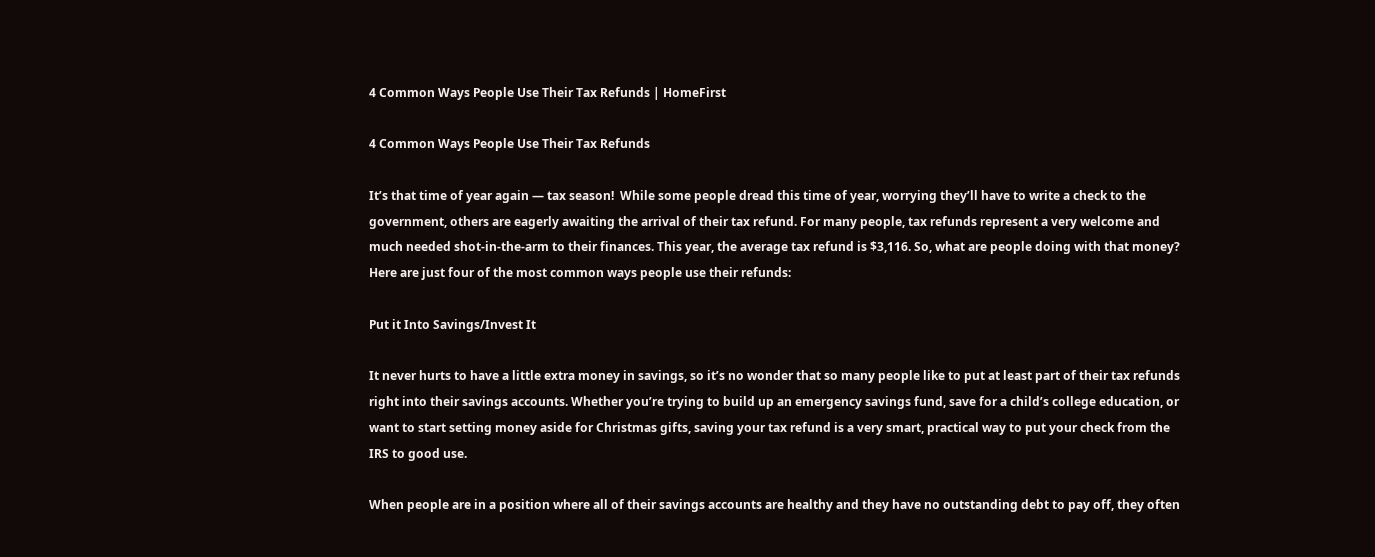4 Common Ways People Use Their Tax Refunds | HomeFirst

4 Common Ways People Use Their Tax Refunds

It’s that time of year again — tax season!  While some people dread this time of year, worrying they’ll have to write a check to the government, others are eagerly awaiting the arrival of their tax refund. For many people, tax refunds represent a very welcome and much needed shot-in-the-arm to their finances. This year, the average tax refund is $3,116. So, what are people doing with that money? Here are just four of the most common ways people use their refunds:

Put it Into Savings/Invest It

It never hurts to have a little extra money in savings, so it’s no wonder that so many people like to put at least part of their tax refunds right into their savings accounts. Whether you’re trying to build up an emergency savings fund, save for a child’s college education, or want to start setting money aside for Christmas gifts, saving your tax refund is a very smart, practical way to put your check from the IRS to good use.

When people are in a position where all of their savings accounts are healthy and they have no outstanding debt to pay off, they often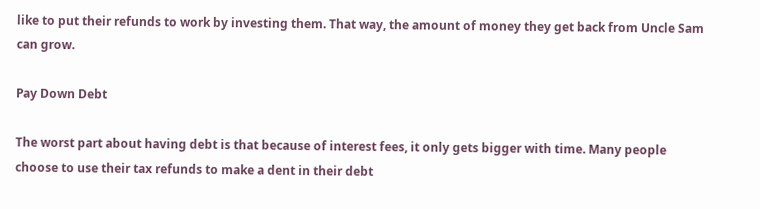like to put their refunds to work by investing them. That way, the amount of money they get back from Uncle Sam can grow.

Pay Down Debt

The worst part about having debt is that because of interest fees, it only gets bigger with time. Many people choose to use their tax refunds to make a dent in their debt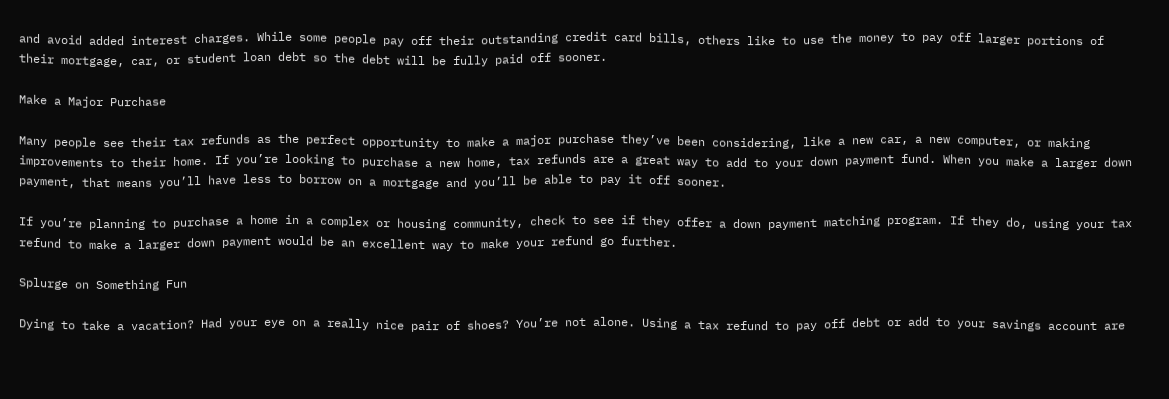and avoid added interest charges. While some people pay off their outstanding credit card bills, others like to use the money to pay off larger portions of their mortgage, car, or student loan debt so the debt will be fully paid off sooner.

Make a Major Purchase

Many people see their tax refunds as the perfect opportunity to make a major purchase they’ve been considering, like a new car, a new computer, or making improvements to their home. If you’re looking to purchase a new home, tax refunds are a great way to add to your down payment fund. When you make a larger down payment, that means you’ll have less to borrow on a mortgage and you’ll be able to pay it off sooner.

If you’re planning to purchase a home in a complex or housing community, check to see if they offer a down payment matching program. If they do, using your tax refund to make a larger down payment would be an excellent way to make your refund go further.

Splurge on Something Fun

Dying to take a vacation? Had your eye on a really nice pair of shoes? You’re not alone. Using a tax refund to pay off debt or add to your savings account are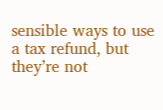sensible ways to use a tax refund, but they’re not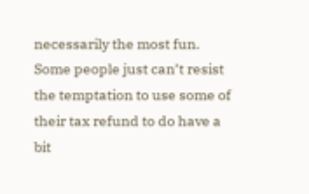necessarily the most fun. Some people just can’t resist the temptation to use some of their tax refund to do have a bit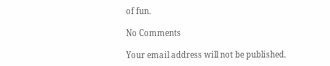of fun.

No Comments

Your email address will not be published.